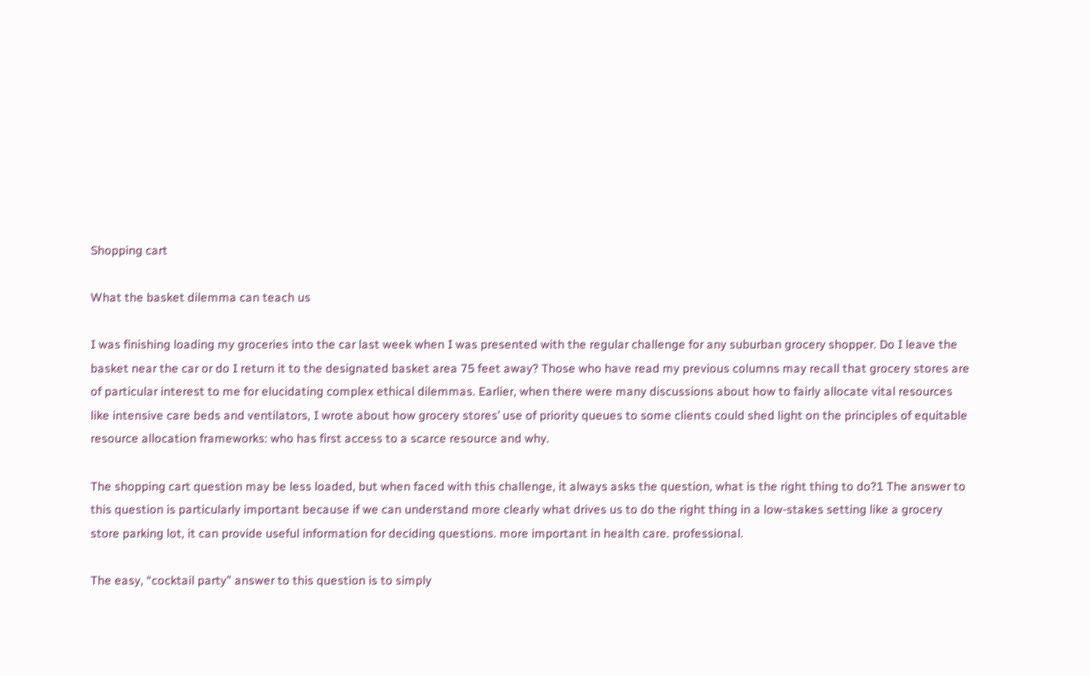Shopping cart

What the basket dilemma can teach us

I was finishing loading my groceries into the car last week when I was presented with the regular challenge for any suburban grocery shopper. Do I leave the basket near the car or do I return it to the designated basket area 75 feet away? Those who have read my previous columns may recall that grocery stores are of particular interest to me for elucidating complex ethical dilemmas. Earlier, when there were many discussions about how to fairly allocate vital resources like intensive care beds and ventilators, I wrote about how grocery stores’ use of priority queues to some clients could shed light on the principles of equitable resource allocation frameworks: who has first access to a scarce resource and why.

The shopping cart question may be less loaded, but when faced with this challenge, it always asks the question, what is the right thing to do?1 The answer to this question is particularly important because if we can understand more clearly what drives us to do the right thing in a low-stakes setting like a grocery store parking lot, it can provide useful information for deciding questions. more important in health care. professional.

The easy, “cocktail party” answer to this question is to simply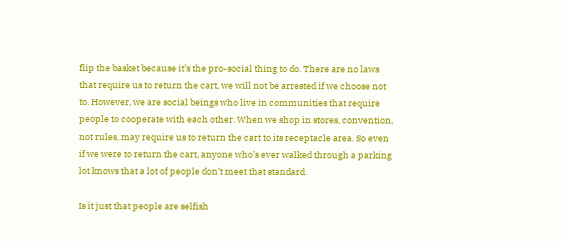flip the basket because it’s the pro-social thing to do. There are no laws that require us to return the cart, we will not be arrested if we choose not to. However, we are social beings who live in communities that require people to cooperate with each other. When we shop in stores, convention, not rules, may require us to return the cart to its receptacle area. So even if we were to return the cart, anyone who’s ever walked through a parking lot knows that a lot of people don’t meet that standard.

Is it just that people are selfish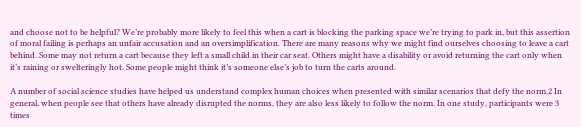and choose not to be helpful? We’re probably more likely to feel this when a cart is blocking the parking space we’re trying to park in, but this assertion of moral failing is perhaps an unfair accusation and an oversimplification. There are many reasons why we might find ourselves choosing to leave a cart behind. Some may not return a cart because they left a small child in their car seat. Others might have a disability or avoid returning the cart only when it’s raining or swelteringly hot. Some people might think it’s someone else’s job to turn the carts around.

A number of social science studies have helped us understand complex human choices when presented with similar scenarios that defy the norm.2 In general, when people see that others have already disrupted the norms, they are also less likely to follow the norm. In one study, participants were 3 times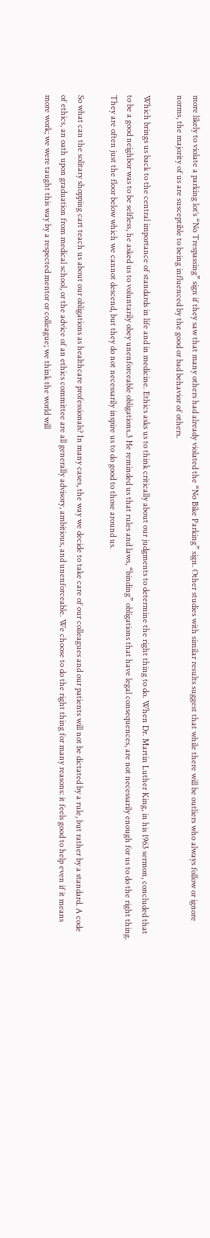more likely to violate a parking lot’s “No Trespassing” sign if they saw that many others had already violated the “No Bike Parking” sign. Other studies with similar results suggest that while there will be outliers who always follow or ignore norms, the majority of us are susceptible to being influenced by the good or bad behavior of others.

Which brings us back to the central importance of standards in life and in medicine. Ethics asks us to think critically about our judgments to determine the right thing to do. When Dr. Martin Luther King, in his 1963 sermon, concluded that to be a good neighbor was to be selfless, he asked us to voluntarily obey unenforceable obligations.3 He reminded us that rules and laws, “binding” obligations that have legal consequences, are not necessarily enough for us to do the right thing. They are often just the floor below which we cannot descend, but they do not necessarily inspire us to do good to those around us.

So what can the solitary shopping cart teach us about our obligations as healthcare professionals? In many cases, the way we decide to take care of our colleagues and our patients will not be dictated by a rule, but rather by a standard. A code of ethics, an oath upon graduation from medical school, or the advice of an ethics committee are all generally advisory, ambitious, and unenforceable. We choose to do the right thing for many reasons: it feels good to help even if it means more work; we were taught this way by a respected mentor or colleague; we think the world will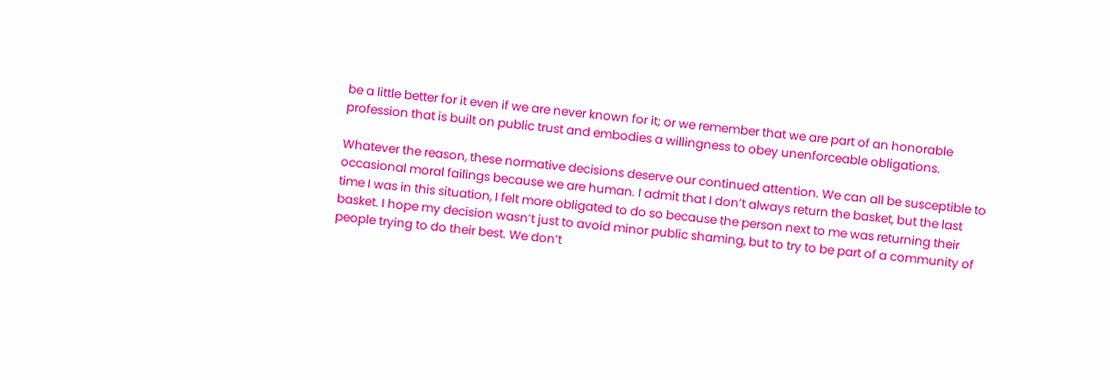be a little better for it even if we are never known for it; or we remember that we are part of an honorable profession that is built on public trust and embodies a willingness to obey unenforceable obligations.

Whatever the reason, these normative decisions deserve our continued attention. We can all be susceptible to occasional moral failings because we are human. I admit that I don’t always return the basket, but the last time I was in this situation, I felt more obligated to do so because the person next to me was returning their basket. I hope my decision wasn’t just to avoid minor public shaming, but to try to be part of a community of people trying to do their best. We don’t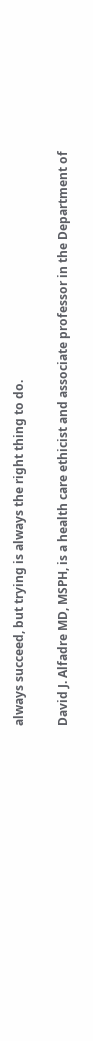always succeed, but trying is always the right thing to do.

David J. Alfadre MD, MSPH, is a health care ethicist and associate professor in the Department of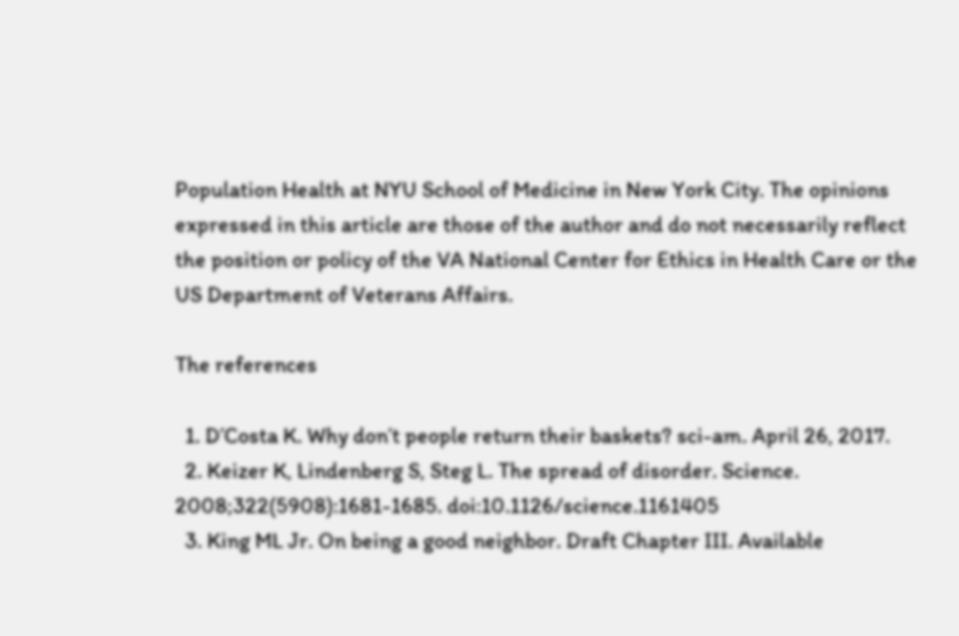Population Health at NYU School of Medicine in New York City. The opinions expressed in this article are those of the author and do not necessarily reflect the position or policy of the VA National Center for Ethics in Health Care or the US Department of Veterans Affairs.

The references

  1. D’Costa K. Why don’t people return their baskets? sci-am. April 26, 2017.
  2. Keizer K, Lindenberg S, Steg L. The spread of disorder. Science. 2008;322(5908):1681-1685. doi:10.1126/science.1161405
  3. King ML Jr. On being a good neighbor. Draft Chapter III. Available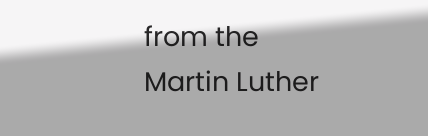from the Martin Luther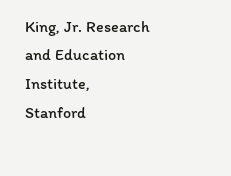King, Jr. Research and Education Institute, Stanford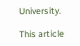University.

This article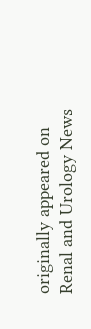originally appeared on Renal and Urology News